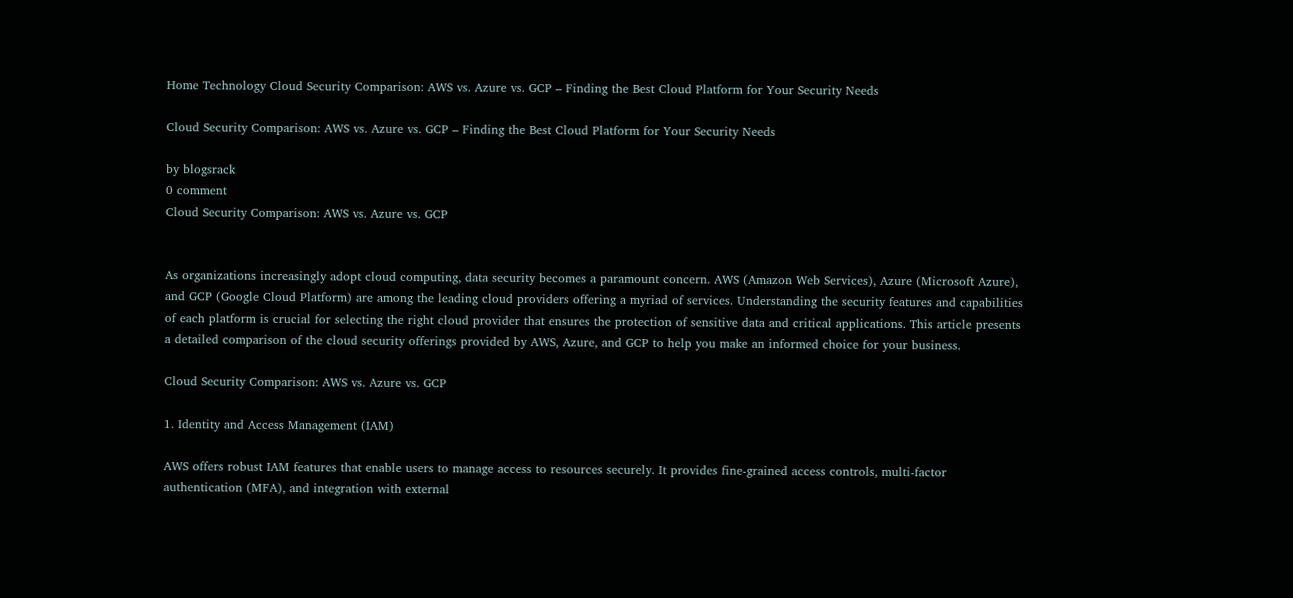Home Technology Cloud Security Comparison: AWS vs. Azure vs. GCP – Finding the Best Cloud Platform for Your Security Needs

Cloud Security Comparison: AWS vs. Azure vs. GCP – Finding the Best Cloud Platform for Your Security Needs

by blogsrack
0 comment
Cloud Security Comparison: AWS vs. Azure vs. GCP


As organizations increasingly adopt cloud computing, data security becomes a paramount concern. AWS (Amazon Web Services), Azure (Microsoft Azure), and GCP (Google Cloud Platform) are among the leading cloud providers offering a myriad of services. Understanding the security features and capabilities of each platform is crucial for selecting the right cloud provider that ensures the protection of sensitive data and critical applications. This article presents a detailed comparison of the cloud security offerings provided by AWS, Azure, and GCP to help you make an informed choice for your business.

Cloud Security Comparison: AWS vs. Azure vs. GCP

1. Identity and Access Management (IAM)

AWS offers robust IAM features that enable users to manage access to resources securely. It provides fine-grained access controls, multi-factor authentication (MFA), and integration with external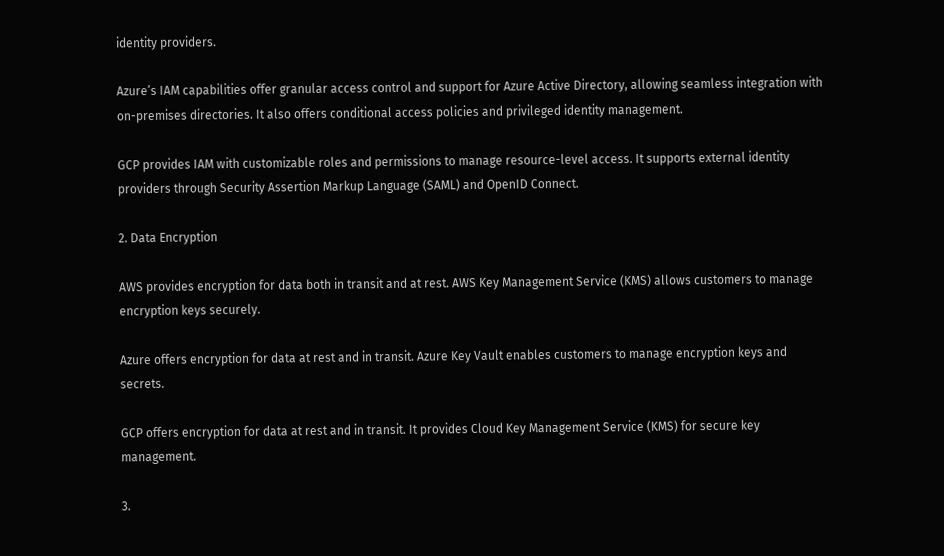identity providers.

Azure’s IAM capabilities offer granular access control and support for Azure Active Directory, allowing seamless integration with on-premises directories. It also offers conditional access policies and privileged identity management.

GCP provides IAM with customizable roles and permissions to manage resource-level access. It supports external identity providers through Security Assertion Markup Language (SAML) and OpenID Connect.

2. Data Encryption

AWS provides encryption for data both in transit and at rest. AWS Key Management Service (KMS) allows customers to manage encryption keys securely.

Azure offers encryption for data at rest and in transit. Azure Key Vault enables customers to manage encryption keys and secrets.

GCP offers encryption for data at rest and in transit. It provides Cloud Key Management Service (KMS) for secure key management.

3.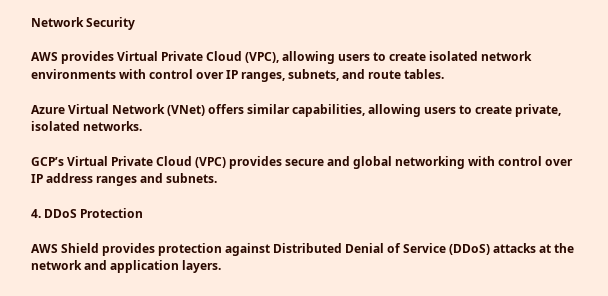Network Security

AWS provides Virtual Private Cloud (VPC), allowing users to create isolated network environments with control over IP ranges, subnets, and route tables.

Azure Virtual Network (VNet) offers similar capabilities, allowing users to create private, isolated networks.

GCP’s Virtual Private Cloud (VPC) provides secure and global networking with control over IP address ranges and subnets.

4. DDoS Protection

AWS Shield provides protection against Distributed Denial of Service (DDoS) attacks at the network and application layers.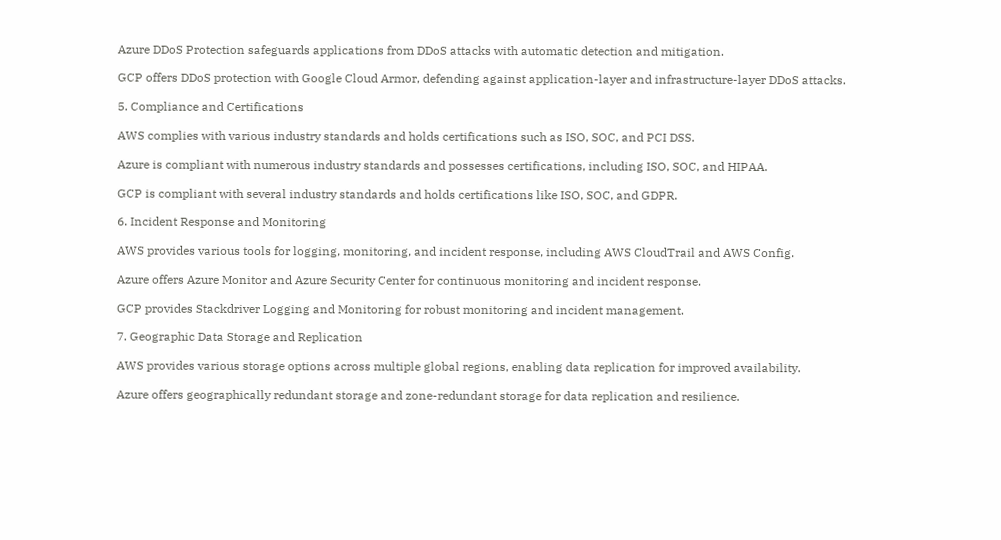Azure DDoS Protection safeguards applications from DDoS attacks with automatic detection and mitigation.

GCP offers DDoS protection with Google Cloud Armor, defending against application-layer and infrastructure-layer DDoS attacks.

5. Compliance and Certifications

AWS complies with various industry standards and holds certifications such as ISO, SOC, and PCI DSS.

Azure is compliant with numerous industry standards and possesses certifications, including ISO, SOC, and HIPAA.

GCP is compliant with several industry standards and holds certifications like ISO, SOC, and GDPR.

6. Incident Response and Monitoring

AWS provides various tools for logging, monitoring, and incident response, including AWS CloudTrail and AWS Config.

Azure offers Azure Monitor and Azure Security Center for continuous monitoring and incident response.

GCP provides Stackdriver Logging and Monitoring for robust monitoring and incident management.

7. Geographic Data Storage and Replication

AWS provides various storage options across multiple global regions, enabling data replication for improved availability.

Azure offers geographically redundant storage and zone-redundant storage for data replication and resilience.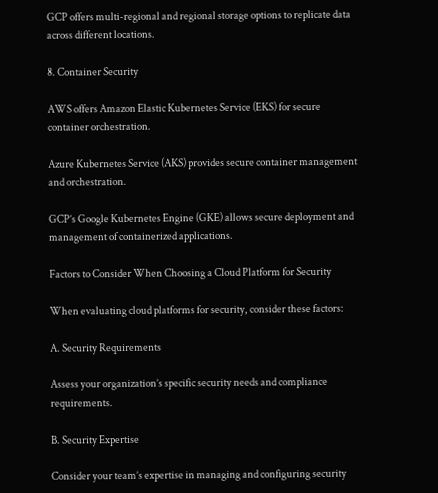GCP offers multi-regional and regional storage options to replicate data across different locations.

8. Container Security

AWS offers Amazon Elastic Kubernetes Service (EKS) for secure container orchestration.

Azure Kubernetes Service (AKS) provides secure container management and orchestration.

GCP’s Google Kubernetes Engine (GKE) allows secure deployment and management of containerized applications.

Factors to Consider When Choosing a Cloud Platform for Security

When evaluating cloud platforms for security, consider these factors:

A. Security Requirements

Assess your organization’s specific security needs and compliance requirements.

B. Security Expertise

Consider your team’s expertise in managing and configuring security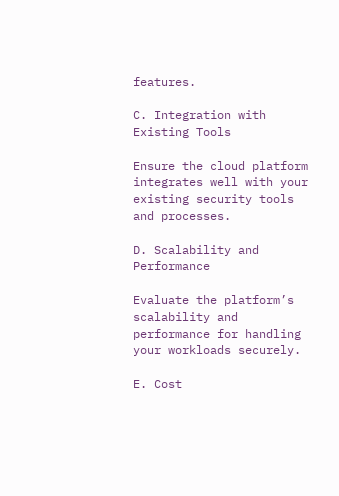features.

C. Integration with Existing Tools

Ensure the cloud platform integrates well with your existing security tools and processes.

D. Scalability and Performance

Evaluate the platform’s scalability and performance for handling your workloads securely.

E. Cost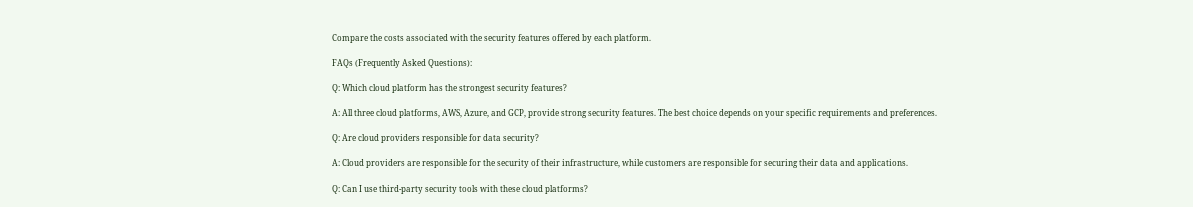Compare the costs associated with the security features offered by each platform.

FAQs (Frequently Asked Questions):

Q: Which cloud platform has the strongest security features?

A: All three cloud platforms, AWS, Azure, and GCP, provide strong security features. The best choice depends on your specific requirements and preferences.

Q: Are cloud providers responsible for data security?

A: Cloud providers are responsible for the security of their infrastructure, while customers are responsible for securing their data and applications.

Q: Can I use third-party security tools with these cloud platforms?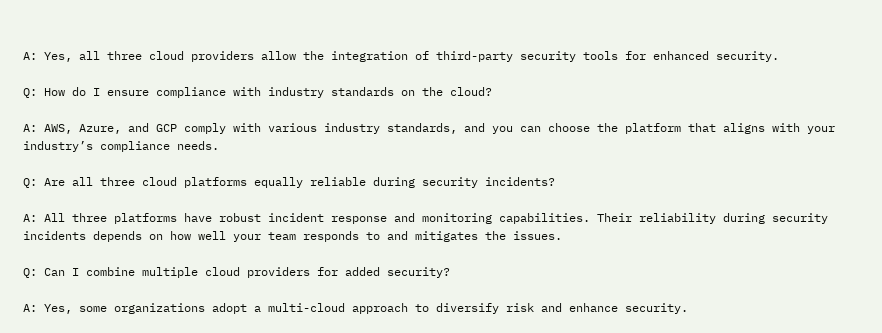A: Yes, all three cloud providers allow the integration of third-party security tools for enhanced security.

Q: How do I ensure compliance with industry standards on the cloud?

A: AWS, Azure, and GCP comply with various industry standards, and you can choose the platform that aligns with your industry’s compliance needs.

Q: Are all three cloud platforms equally reliable during security incidents?

A: All three platforms have robust incident response and monitoring capabilities. Their reliability during security incidents depends on how well your team responds to and mitigates the issues.

Q: Can I combine multiple cloud providers for added security?

A: Yes, some organizations adopt a multi-cloud approach to diversify risk and enhance security.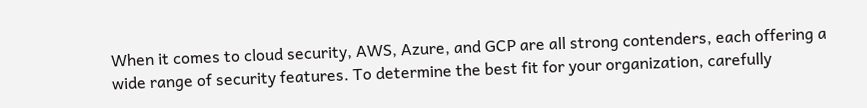When it comes to cloud security, AWS, Azure, and GCP are all strong contenders, each offering a wide range of security features. To determine the best fit for your organization, carefully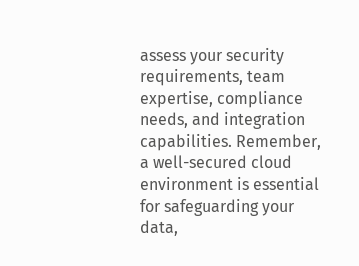assess your security requirements, team expertise, compliance needs, and integration capabilities. Remember, a well-secured cloud environment is essential for safeguarding your data,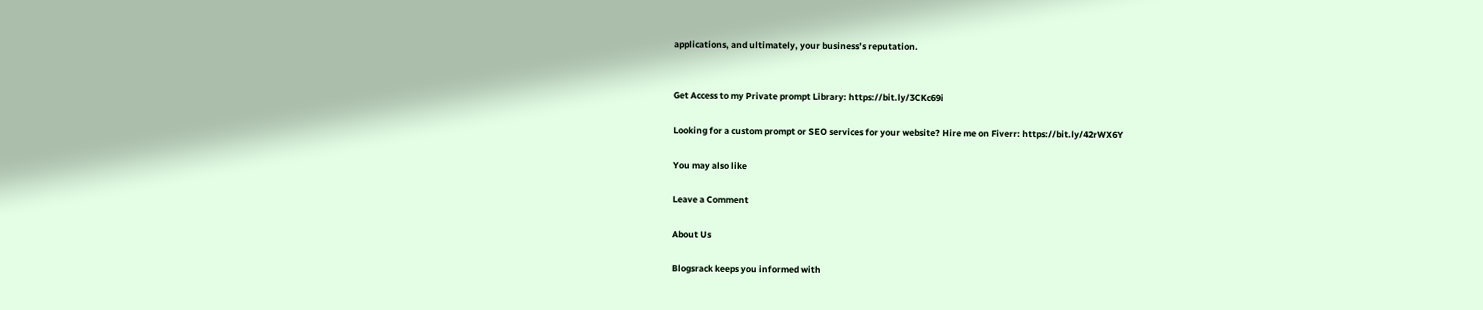applications, and ultimately, your business’s reputation.


Get Access to my Private prompt Library: https://bit.ly/3CKc69i

Looking for a custom prompt or SEO services for your website? Hire me on Fiverr: https://bit.ly/42rWX6Y

You may also like

Leave a Comment

About Us

Blogsrack keeps you informed with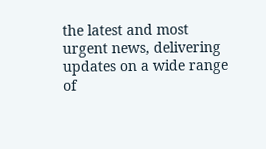the latest and most urgent news, delivering updates on a wide range of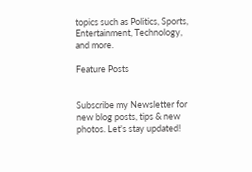topics such as Politics, Sports, Entertainment, Technology, and more.

Feature Posts


Subscribe my Newsletter for new blog posts, tips & new photos. Let's stay updated!